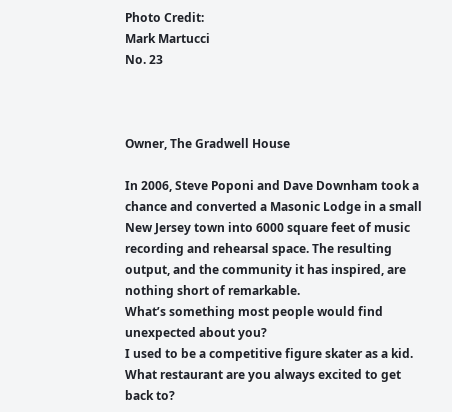Photo Credit:
Mark Martucci
No. 23



Owner, The Gradwell House

In 2006, Steve Poponi and Dave Downham took a chance and converted a Masonic Lodge in a small New Jersey town into 6000 square feet of music recording and rehearsal space. The resulting output, and the community it has inspired, are nothing short of remarkable.
What’s something most people would find unexpected about you?
I used to be a competitive figure skater as a kid.
What restaurant are you always excited to get back to?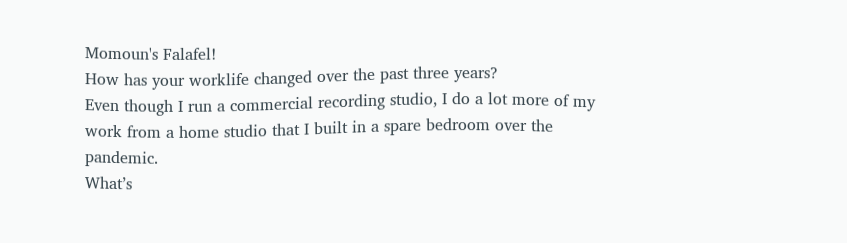Momoun's Falafel!
How has your worklife changed over the past three years?
Even though I run a commercial recording studio, I do a lot more of my work from a home studio that I built in a spare bedroom over the pandemic.
What’s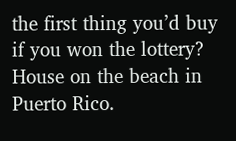the first thing you’d buy if you won the lottery?
House on the beach in Puerto Rico.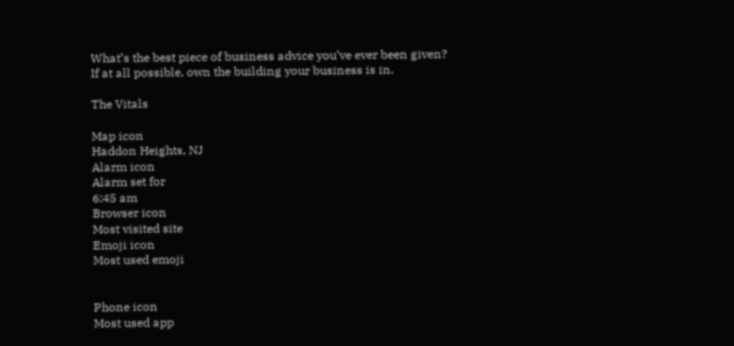What’s the best piece of business advice you’ve ever been given?
If at all possible, own the building your business is in.

The Vitals

Map icon
Haddon Heights, NJ
Alarm icon
Alarm set for
6:45 am
Browser icon
Most visited site
Emoji icon
Most used emoji


Phone icon
Most used app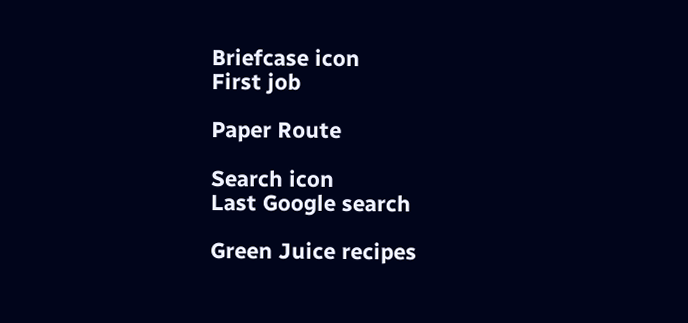Briefcase icon
First job

Paper Route

Search icon
Last Google search

Green Juice recipes